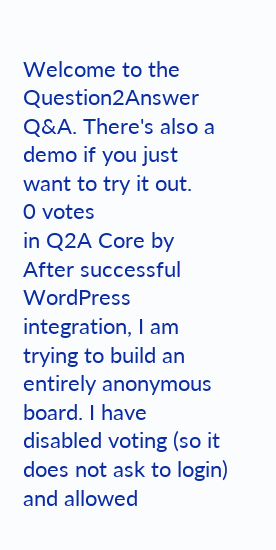Welcome to the Question2Answer Q&A. There's also a demo if you just want to try it out.
0 votes
in Q2A Core by
After successful WordPress integration, I am trying to build an entirely anonymous board. I have disabled voting (so it does not ask to login) and allowed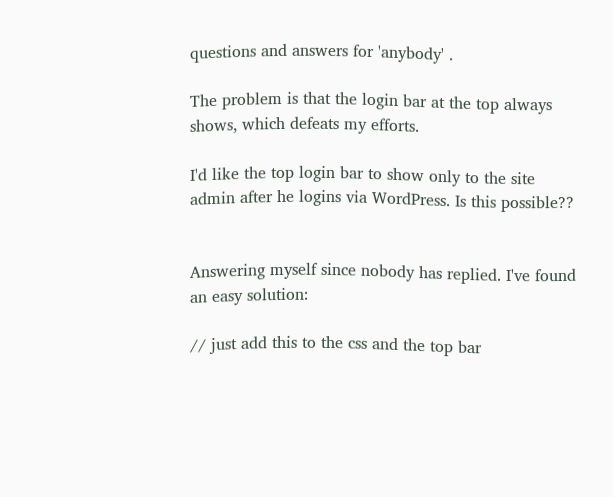questions and answers for 'anybody' .

The problem is that the login bar at the top always shows, which defeats my efforts.

I'd like the top login bar to show only to the site admin after he logins via WordPress. Is this possible??


Answering myself since nobody has replied. I've found an easy solution:

// just add this to the css and the top bar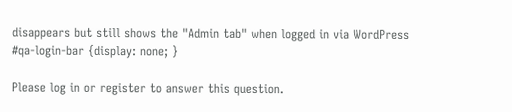disappears but still shows the "Admin tab" when logged in via WordPress
#qa-login-bar {display: none; }

Please log in or register to answer this question.